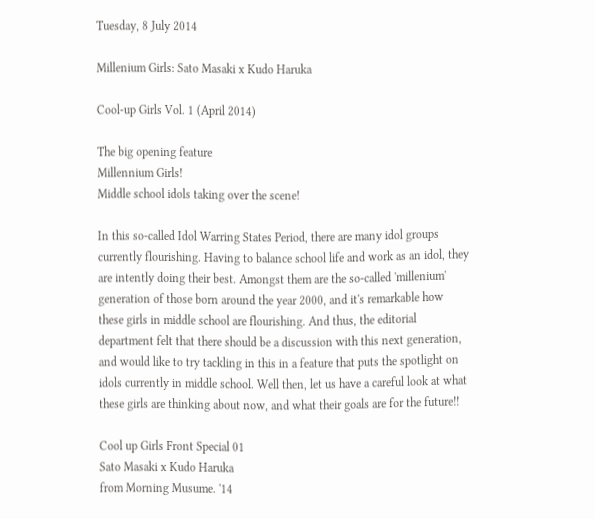Tuesday, 8 July 2014

Millenium Girls: Sato Masaki x Kudo Haruka

Cool-up Girls Vol. 1 (April 2014)

The big opening feature
Millennium Girls!
Middle school idols taking over the scene!

In this so-called Idol Warring States Period, there are many idol groups currently flourishing. Having to balance school life and work as an idol, they are intently doing their best. Amongst them are the so-called 'millenium' generation of those born around the year 2000, and it's remarkable how these girls in middle school are flourishing. And thus, the editorial department felt that there should be a discussion with this next generation, and would like to try tackling in this in a feature that puts the spotlight on idols currently in middle school. Well then, let us have a careful look at what these girls are thinking about now, and what their goals are for the future!!

Cool up Girls Front Special 01
Sato Masaki x Kudo Haruka
from Morning Musume. '14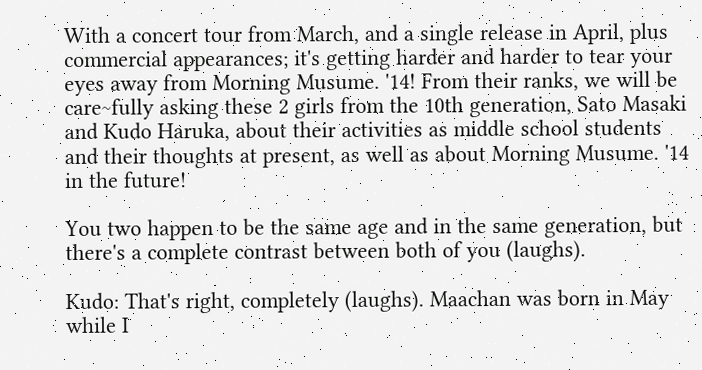With a concert tour from March, and a single release in April, plus commercial appearances; it's getting harder and harder to tear your eyes away from Morning Musume. '14! From their ranks, we will be care~fully asking these 2 girls from the 10th generation, Sato Masaki and Kudo Haruka, about their activities as middle school students and their thoughts at present, as well as about Morning Musume. '14 in the future!

You two happen to be the same age and in the same generation, but there's a complete contrast between both of you (laughs).

Kudo: That's right, completely (laughs). Maachan was born in May while I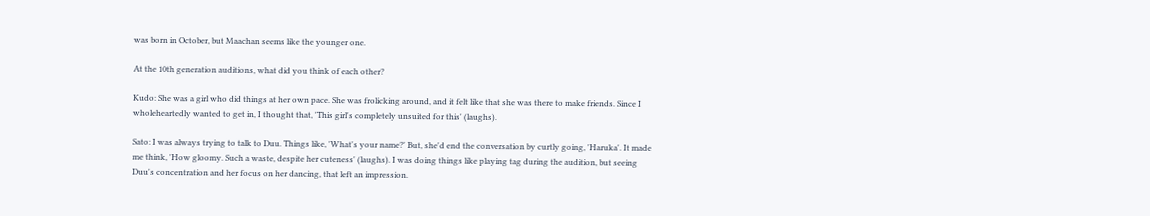was born in October, but Maachan seems like the younger one.

At the 10th generation auditions, what did you think of each other?

Kudo: She was a girl who did things at her own pace. She was frolicking around, and it felt like that she was there to make friends. Since I wholeheartedly wanted to get in, I thought that, 'This girl's completely unsuited for this' (laughs).

Sato: I was always trying to talk to Duu. Things like, 'What's your name?' But, she'd end the conversation by curtly going, 'Haruka'. It made me think, 'How gloomy. Such a waste, despite her cuteness' (laughs). I was doing things like playing tag during the audition, but seeing Duu's concentration and her focus on her dancing, that left an impression.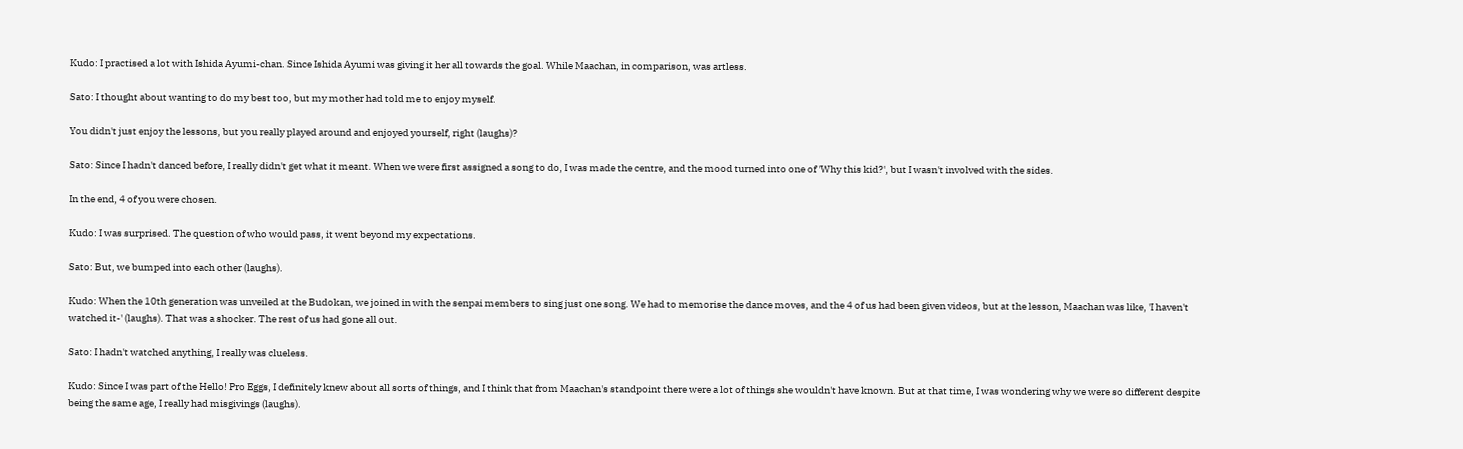Kudo: I practised a lot with Ishida Ayumi-chan. Since Ishida Ayumi was giving it her all towards the goal. While Maachan, in comparison, was artless.

Sato: I thought about wanting to do my best too, but my mother had told me to enjoy myself.

You didn't just enjoy the lessons, but you really played around and enjoyed yourself, right (laughs)?

Sato: Since I hadn't danced before, I really didn't get what it meant. When we were first assigned a song to do, I was made the centre, and the mood turned into one of 'Why this kid?', but I wasn't involved with the sides.

In the end, 4 of you were chosen.

Kudo: I was surprised. The question of who would pass, it went beyond my expectations.

Sato: But, we bumped into each other (laughs).

Kudo: When the 10th generation was unveiled at the Budokan, we joined in with the senpai members to sing just one song. We had to memorise the dance moves, and the 4 of us had been given videos, but at the lesson, Maachan was like, 'I haven't watched it-' (laughs). That was a shocker. The rest of us had gone all out.

Sato: I hadn't watched anything, I really was clueless.

Kudo: Since I was part of the Hello! Pro Eggs, I definitely knew about all sorts of things, and I think that from Maachan's standpoint there were a lot of things she wouldn't have known. But at that time, I was wondering why we were so different despite being the same age, I really had misgivings (laughs).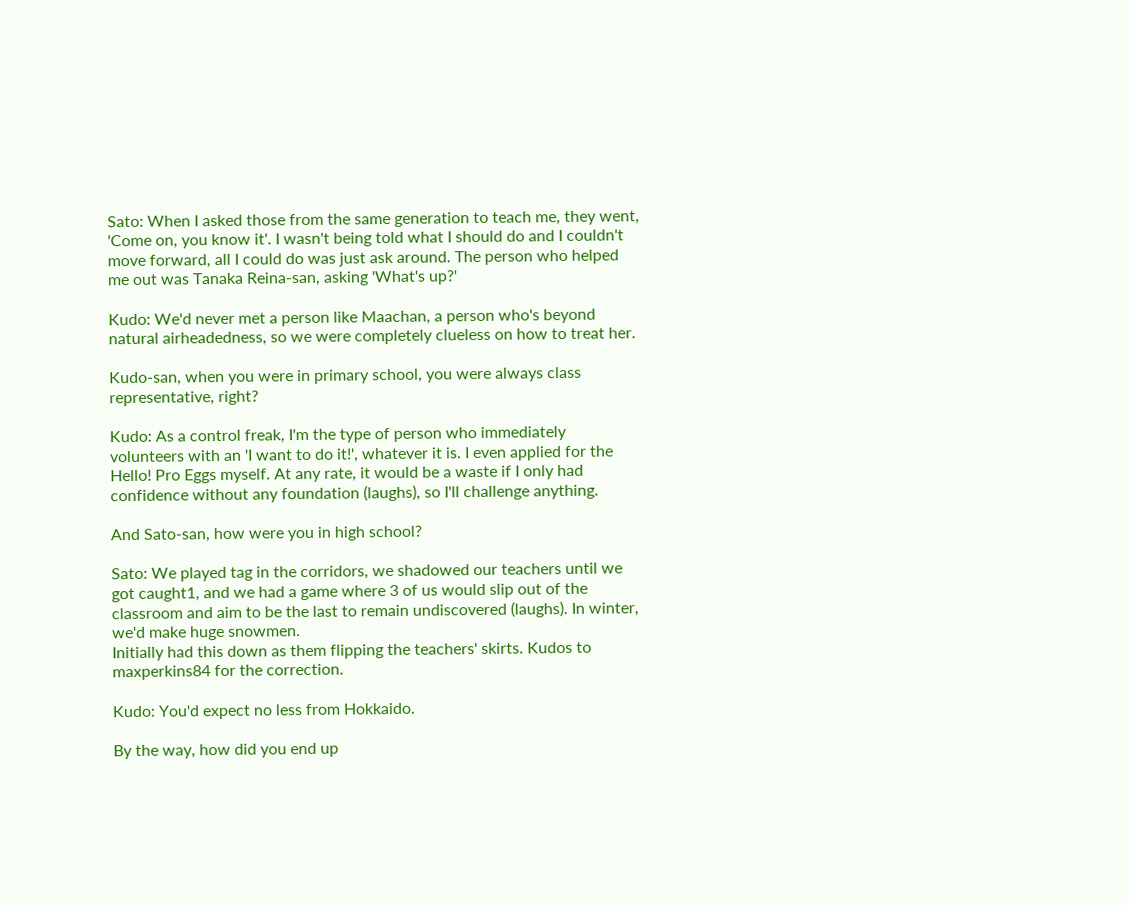Sato: When I asked those from the same generation to teach me, they went, 'Come on, you know it'. I wasn't being told what I should do and I couldn't move forward, all I could do was just ask around. The person who helped me out was Tanaka Reina-san, asking 'What's up?'

Kudo: We'd never met a person like Maachan, a person who's beyond natural airheadedness, so we were completely clueless on how to treat her.

Kudo-san, when you were in primary school, you were always class representative, right?

Kudo: As a control freak, I'm the type of person who immediately volunteers with an 'I want to do it!', whatever it is. I even applied for the Hello! Pro Eggs myself. At any rate, it would be a waste if I only had confidence without any foundation (laughs), so I'll challenge anything.

And Sato-san, how were you in high school?

Sato: We played tag in the corridors, we shadowed our teachers until we got caught1, and we had a game where 3 of us would slip out of the classroom and aim to be the last to remain undiscovered (laughs). In winter, we'd make huge snowmen.
Initially had this down as them flipping the teachers' skirts. Kudos to maxperkins84 for the correction.

Kudo: You'd expect no less from Hokkaido.

By the way, how did you end up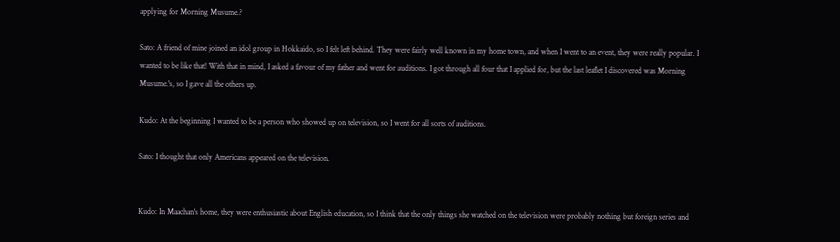applying for Morning Musume.?

Sato: A friend of mine joined an idol group in Hokkaido, so I felt left behind. They were fairly well known in my home town, and when I went to an event, they were really popular. I wanted to be like that! With that in mind, I asked a favour of my father and went for auditions. I got through all four that I applied for, but the last leaflet I discovered was Morning Musume.'s, so I gave all the others up.

Kudo: At the beginning I wanted to be a person who showed up on television, so I went for all sorts of auditions.

Sato: I thought that only Americans appeared on the television.


Kudo: In Maachan's home, they were enthusiastic about English education, so I think that the only things she watched on the television were probably nothing but foreign series and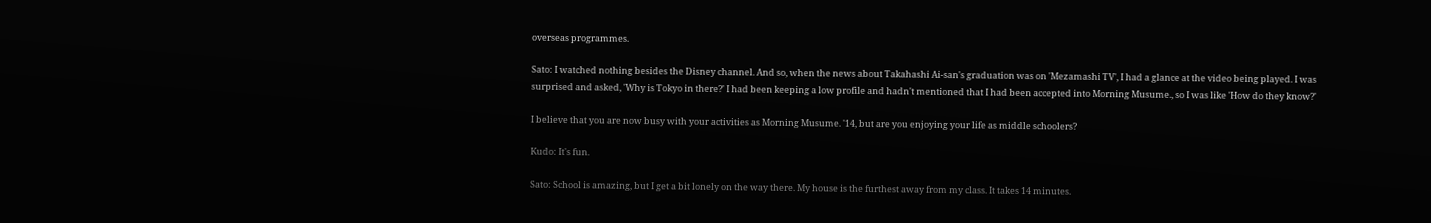overseas programmes.

Sato: I watched nothing besides the Disney channel. And so, when the news about Takahashi Ai-san's graduation was on 'Mezamashi TV', I had a glance at the video being played. I was surprised and asked, 'Why is Tokyo in there?' I had been keeping a low profile and hadn't mentioned that I had been accepted into Morning Musume., so I was like 'How do they know?'

I believe that you are now busy with your activities as Morning Musume. '14, but are you enjoying your life as middle schoolers?

Kudo: It's fun.

Sato: School is amazing, but I get a bit lonely on the way there. My house is the furthest away from my class. It takes 14 minutes.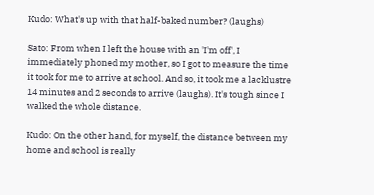Kudo: What's up with that half-baked number? (laughs)

Sato: From when I left the house with an 'I'm off', I immediately phoned my mother, so I got to measure the time it took for me to arrive at school. And so, it took me a lacklustre 14 minutes and 2 seconds to arrive (laughs). It's tough since I walked the whole distance.

Kudo: On the other hand, for myself, the distance between my home and school is really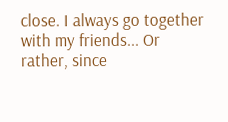close. I always go together with my friends... Or rather, since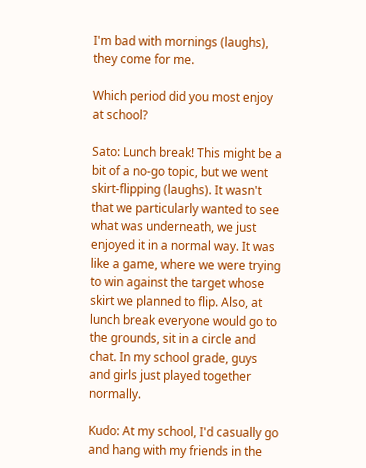I'm bad with mornings (laughs), they come for me.

Which period did you most enjoy at school?

Sato: Lunch break! This might be a bit of a no-go topic, but we went skirt-flipping (laughs). It wasn't that we particularly wanted to see what was underneath, we just enjoyed it in a normal way. It was like a game, where we were trying to win against the target whose skirt we planned to flip. Also, at lunch break everyone would go to the grounds, sit in a circle and chat. In my school grade, guys and girls just played together normally.

Kudo: At my school, I'd casually go and hang with my friends in the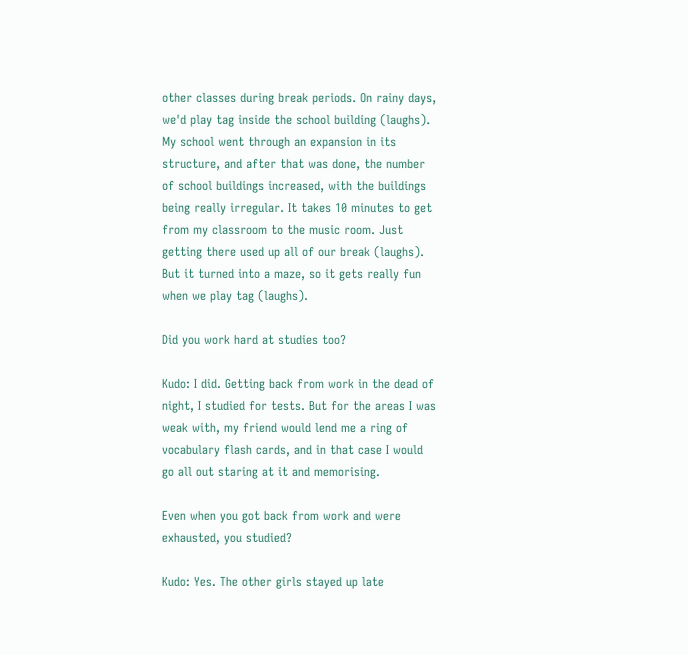other classes during break periods. On rainy days, we'd play tag inside the school building (laughs). My school went through an expansion in its structure, and after that was done, the number of school buildings increased, with the buildings being really irregular. It takes 10 minutes to get from my classroom to the music room. Just getting there used up all of our break (laughs). But it turned into a maze, so it gets really fun when we play tag (laughs).

Did you work hard at studies too?

Kudo: I did. Getting back from work in the dead of night, I studied for tests. But for the areas I was weak with, my friend would lend me a ring of vocabulary flash cards, and in that case I would go all out staring at it and memorising.

Even when you got back from work and were exhausted, you studied?

Kudo: Yes. The other girls stayed up late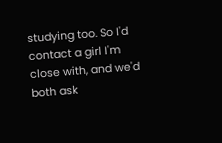studying too. So I'd contact a girl I'm close with, and we'd both ask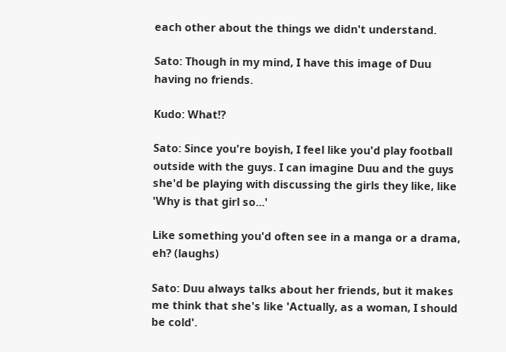each other about the things we didn't understand.

Sato: Though in my mind, I have this image of Duu having no friends.

Kudo: What!?

Sato: Since you're boyish, I feel like you'd play football outside with the guys. I can imagine Duu and the guys she'd be playing with discussing the girls they like, like 'Why is that girl so...'

Like something you'd often see in a manga or a drama, eh? (laughs)

Sato: Duu always talks about her friends, but it makes me think that she's like 'Actually, as a woman, I should be cold'.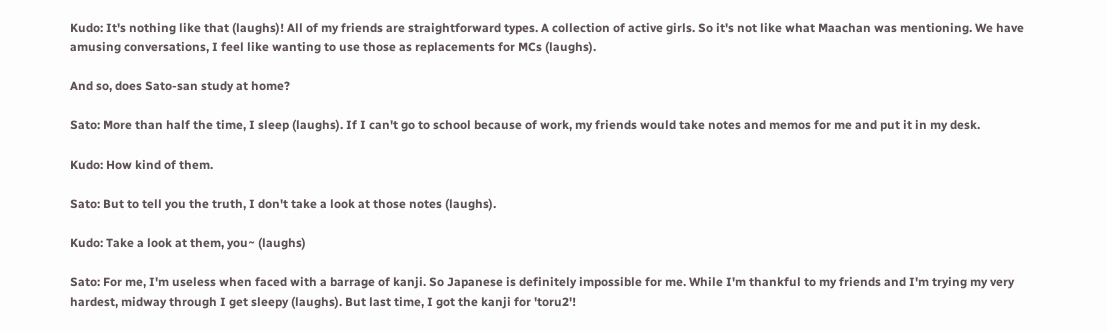Kudo: It's nothing like that (laughs)! All of my friends are straightforward types. A collection of active girls. So it's not like what Maachan was mentioning. We have amusing conversations, I feel like wanting to use those as replacements for MCs (laughs).

And so, does Sato-san study at home?

Sato: More than half the time, I sleep (laughs). If I can't go to school because of work, my friends would take notes and memos for me and put it in my desk.

Kudo: How kind of them.

Sato: But to tell you the truth, I don't take a look at those notes (laughs).

Kudo: Take a look at them, you~ (laughs)

Sato: For me, I'm useless when faced with a barrage of kanji. So Japanese is definitely impossible for me. While I'm thankful to my friends and I'm trying my very hardest, midway through I get sleepy (laughs). But last time, I got the kanji for 'toru2'!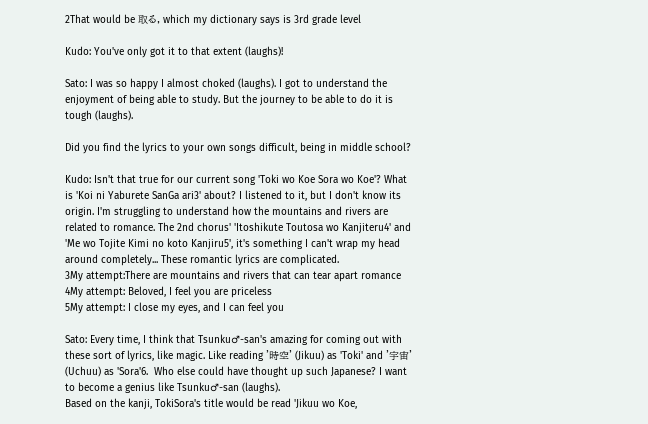2That would be 取る, which my dictionary says is 3rd grade level

Kudo: You've only got it to that extent (laughs)!

Sato: I was so happy I almost choked (laughs). I got to understand the enjoyment of being able to study. But the journey to be able to do it is tough (laughs).

Did you find the lyrics to your own songs difficult, being in middle school?

Kudo: Isn't that true for our current song 'Toki wo Koe Sora wo Koe'? What is 'Koi ni Yaburete SanGa ari3' about? I listened to it, but I don't know its origin. I'm struggling to understand how the mountains and rivers are related to romance. The 2nd chorus' 'Itoshikute Toutosa wo Kanjiteru4' and 'Me wo Tojite Kimi no koto Kanjiru5', it's something I can't wrap my head around completely... These romantic lyrics are complicated.
3My attempt:There are mountains and rivers that can tear apart romance
4My attempt: Beloved, I feel you are priceless
5My attempt: I close my eyes, and I can feel you

Sato: Every time, I think that Tsunku♂-san's amazing for coming out with these sort of lyrics, like magic. Like reading '時空' (Jikuu) as 'Toki' and '宇宙' (Uchuu) as 'Sora'6.  Who else could have thought up such Japanese? I want to become a genius like Tsunku♂-san (laughs).
Based on the kanji, TokiSora's title would be read 'Jikuu wo Koe,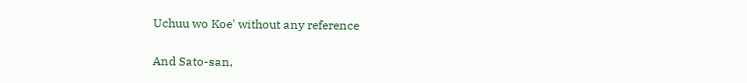Uchuu wo Koe' without any reference

And Sato-san,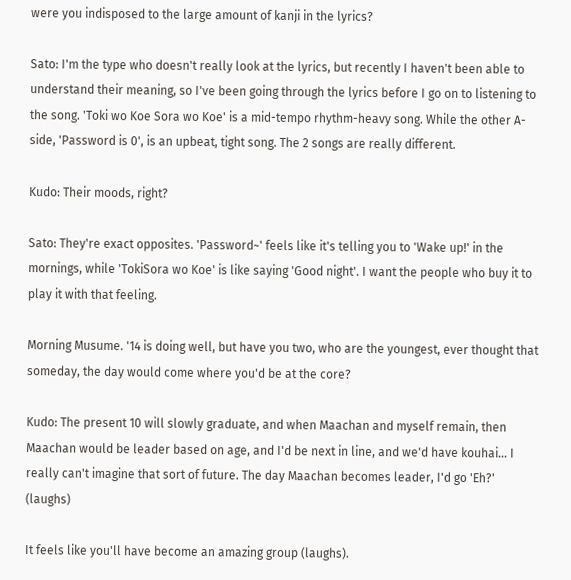were you indisposed to the large amount of kanji in the lyrics?

Sato: I'm the type who doesn't really look at the lyrics, but recently I haven't been able to understand their meaning, so I've been going through the lyrics before I go on to listening to the song. 'Toki wo Koe Sora wo Koe' is a mid-tempo rhythm-heavy song. While the other A-side, 'Password is 0', is an upbeat, tight song. The 2 songs are really different.

Kudo: Their moods, right?

Sato: They're exact opposites. 'Password~' feels like it's telling you to 'Wake up!' in the mornings, while 'TokiSora wo Koe' is like saying 'Good night'. I want the people who buy it to play it with that feeling.

Morning Musume. '14 is doing well, but have you two, who are the youngest, ever thought that someday, the day would come where you'd be at the core?

Kudo: The present 10 will slowly graduate, and when Maachan and myself remain, then Maachan would be leader based on age, and I'd be next in line, and we'd have kouhai... I really can't imagine that sort of future. The day Maachan becomes leader, I'd go 'Eh?' (laughs)

It feels like you'll have become an amazing group (laughs).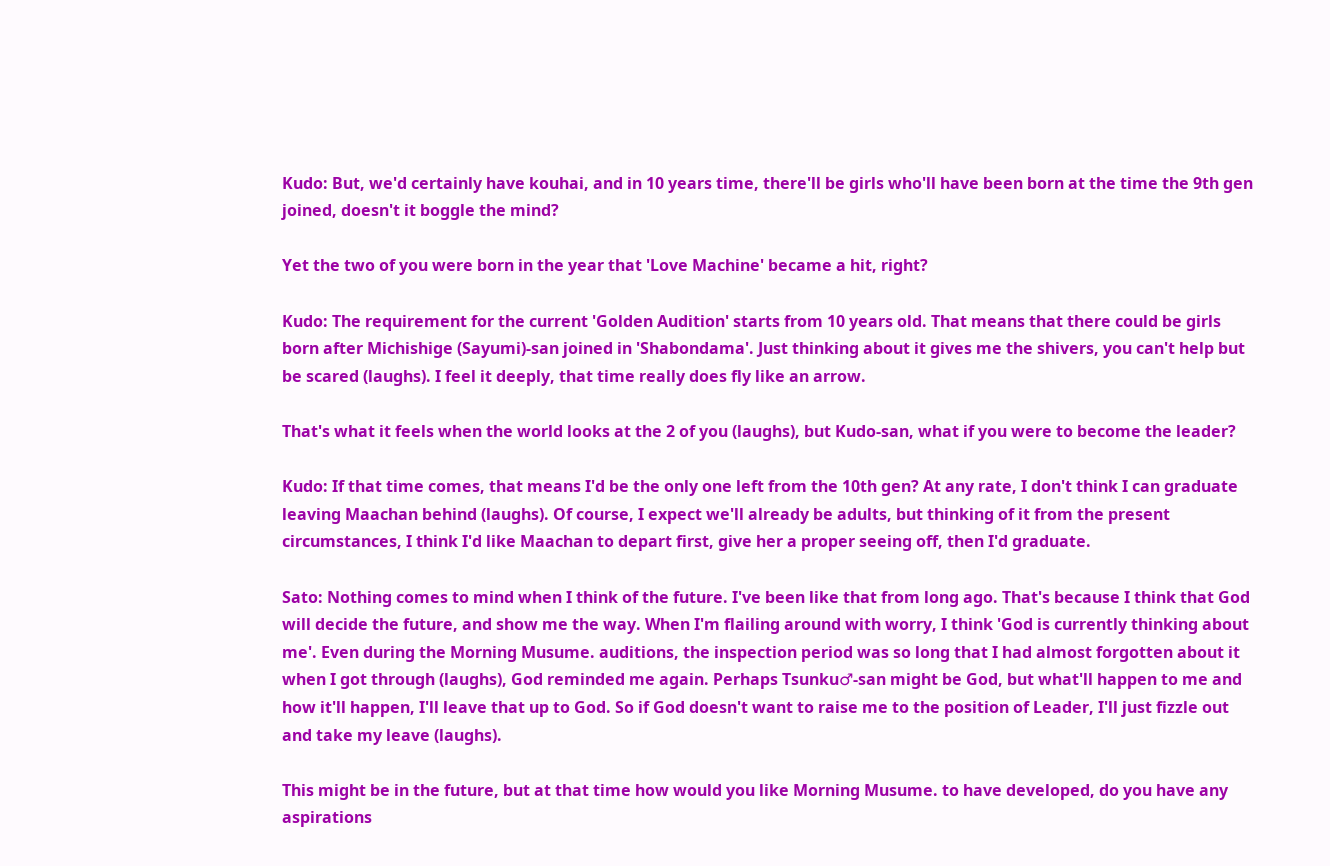Kudo: But, we'd certainly have kouhai, and in 10 years time, there'll be girls who'll have been born at the time the 9th gen joined, doesn't it boggle the mind?

Yet the two of you were born in the year that 'Love Machine' became a hit, right?

Kudo: The requirement for the current 'Golden Audition' starts from 10 years old. That means that there could be girls born after Michishige (Sayumi)-san joined in 'Shabondama'. Just thinking about it gives me the shivers, you can't help but be scared (laughs). I feel it deeply, that time really does fly like an arrow.

That's what it feels when the world looks at the 2 of you (laughs), but Kudo-san, what if you were to become the leader?

Kudo: If that time comes, that means I'd be the only one left from the 10th gen? At any rate, I don't think I can graduate leaving Maachan behind (laughs). Of course, I expect we'll already be adults, but thinking of it from the present circumstances, I think I'd like Maachan to depart first, give her a proper seeing off, then I'd graduate.

Sato: Nothing comes to mind when I think of the future. I've been like that from long ago. That's because I think that God will decide the future, and show me the way. When I'm flailing around with worry, I think 'God is currently thinking about me'. Even during the Morning Musume. auditions, the inspection period was so long that I had almost forgotten about it when I got through (laughs), God reminded me again. Perhaps Tsunku♂-san might be God, but what'll happen to me and how it'll happen, I'll leave that up to God. So if God doesn't want to raise me to the position of Leader, I'll just fizzle out and take my leave (laughs).

This might be in the future, but at that time how would you like Morning Musume. to have developed, do you have any aspirations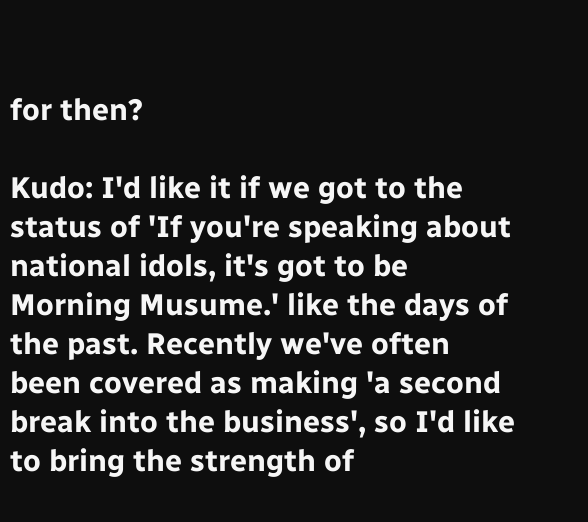for then?

Kudo: I'd like it if we got to the status of 'If you're speaking about national idols, it's got to be Morning Musume.' like the days of the past. Recently we've often been covered as making 'a second break into the business', so I'd like to bring the strength of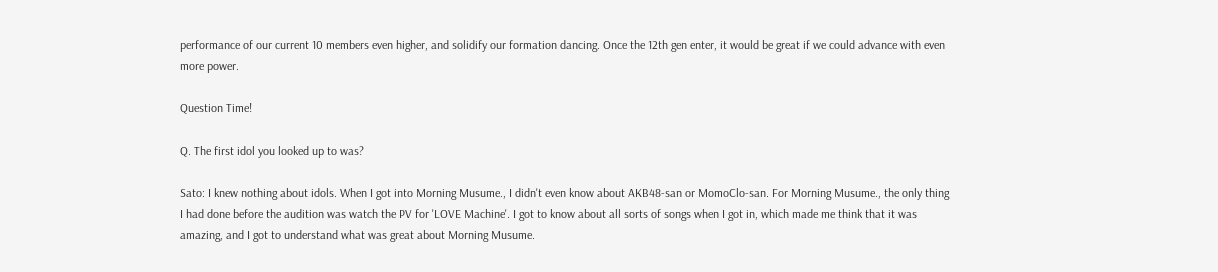performance of our current 10 members even higher, and solidify our formation dancing. Once the 12th gen enter, it would be great if we could advance with even more power.

Question Time!

Q. The first idol you looked up to was?

Sato: I knew nothing about idols. When I got into Morning Musume., I didn't even know about AKB48-san or MomoClo-san. For Morning Musume., the only thing I had done before the audition was watch the PV for 'LOVE Machine'. I got to know about all sorts of songs when I got in, which made me think that it was amazing, and I got to understand what was great about Morning Musume.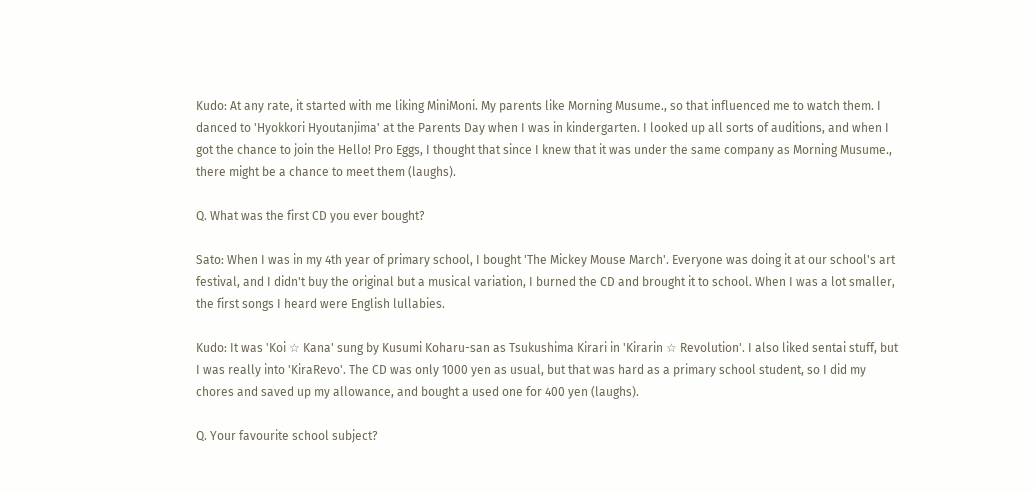Kudo: At any rate, it started with me liking MiniMoni. My parents like Morning Musume., so that influenced me to watch them. I danced to 'Hyokkori Hyoutanjima' at the Parents Day when I was in kindergarten. I looked up all sorts of auditions, and when I got the chance to join the Hello! Pro Eggs, I thought that since I knew that it was under the same company as Morning Musume., there might be a chance to meet them (laughs).

Q. What was the first CD you ever bought?

Sato: When I was in my 4th year of primary school, I bought 'The Mickey Mouse March'. Everyone was doing it at our school's art festival, and I didn't buy the original but a musical variation, I burned the CD and brought it to school. When I was a lot smaller, the first songs I heard were English lullabies.

Kudo: It was 'Koi ☆ Kana' sung by Kusumi Koharu-san as Tsukushima Kirari in 'Kirarin ☆ Revolution'. I also liked sentai stuff, but I was really into 'KiraRevo'. The CD was only 1000 yen as usual, but that was hard as a primary school student, so I did my chores and saved up my allowance, and bought a used one for 400 yen (laughs).

Q. Your favourite school subject?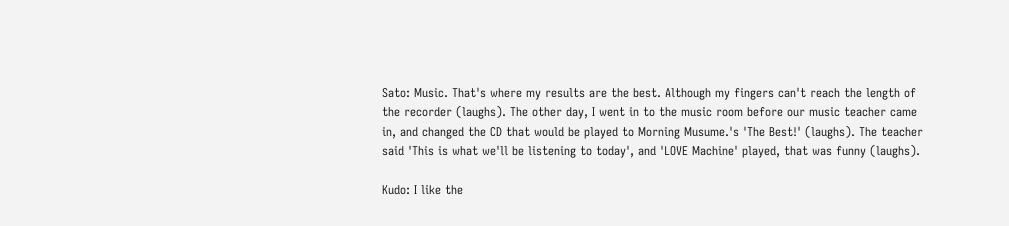Sato: Music. That's where my results are the best. Although my fingers can't reach the length of the recorder (laughs). The other day, I went in to the music room before our music teacher came in, and changed the CD that would be played to Morning Musume.'s 'The Best!' (laughs). The teacher said 'This is what we'll be listening to today', and 'LOVE Machine' played, that was funny (laughs).

Kudo: I like the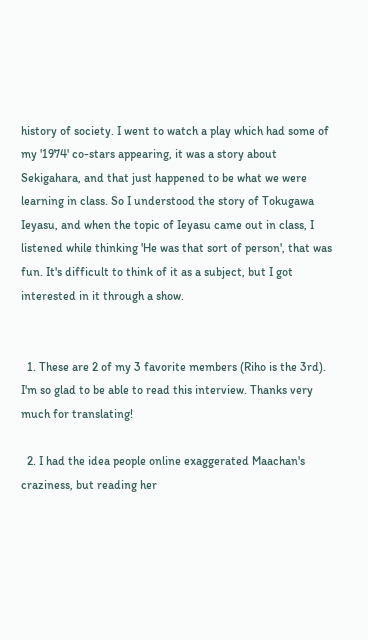history of society. I went to watch a play which had some of my '1974' co-stars appearing, it was a story about Sekigahara, and that just happened to be what we were learning in class. So I understood the story of Tokugawa Ieyasu, and when the topic of Ieyasu came out in class, I listened while thinking 'He was that sort of person', that was fun. It's difficult to think of it as a subject, but I got interested in it through a show.


  1. These are 2 of my 3 favorite members (Riho is the 3rd). I'm so glad to be able to read this interview. Thanks very much for translating!

  2. I had the idea people online exaggerated Maachan's craziness, but reading her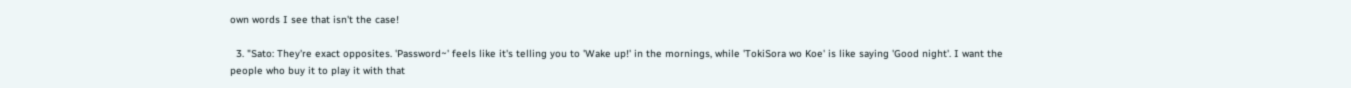own words I see that isn't the case!

  3. "Sato: They're exact opposites. 'Password~' feels like it's telling you to 'Wake up!' in the mornings, while 'TokiSora wo Koe' is like saying 'Good night'. I want the people who buy it to play it with that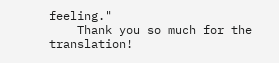feeling."
    Thank you so much for the translation!